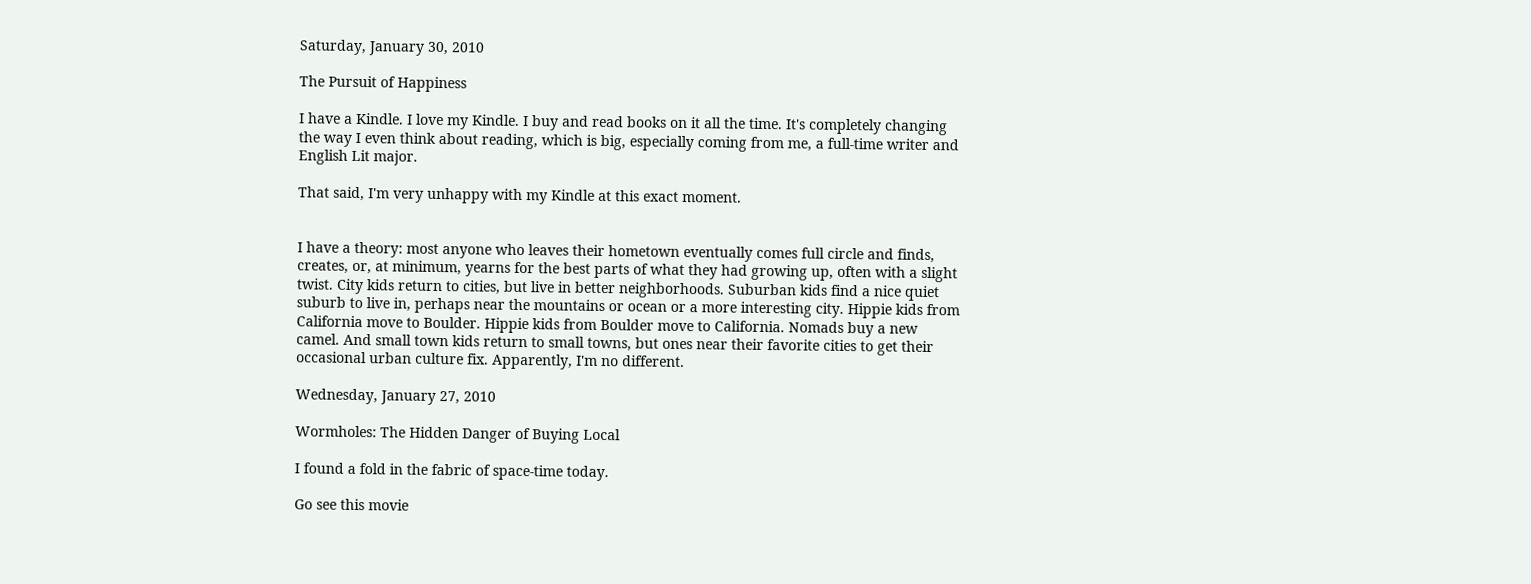Saturday, January 30, 2010

The Pursuit of Happiness

I have a Kindle. I love my Kindle. I buy and read books on it all the time. It's completely changing the way I even think about reading, which is big, especially coming from me, a full-time writer and English Lit major.

That said, I'm very unhappy with my Kindle at this exact moment.


I have a theory: most anyone who leaves their hometown eventually comes full circle and finds, creates, or, at minimum, yearns for the best parts of what they had growing up, often with a slight twist. City kids return to cities, but live in better neighborhoods. Suburban kids find a nice quiet suburb to live in, perhaps near the mountains or ocean or a more interesting city. Hippie kids from California move to Boulder. Hippie kids from Boulder move to California. Nomads buy a new camel. And small town kids return to small towns, but ones near their favorite cities to get their occasional urban culture fix. Apparently, I'm no different.

Wednesday, January 27, 2010

Wormholes: The Hidden Danger of Buying Local

I found a fold in the fabric of space-time today.

Go see this movie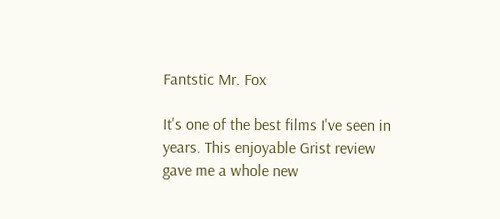Fantstic Mr. Fox

It's one of the best films I've seen in years. This enjoyable Grist review gave me a whole new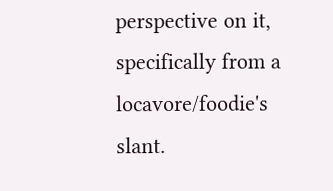perspective on it, specifically from a locavore/foodie's slant.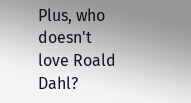Plus, who doesn't love Roald Dahl?